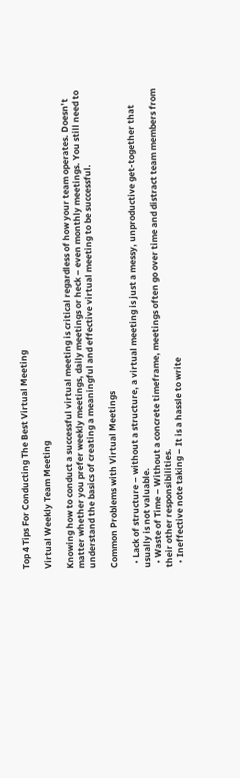Top 4 Tips For Conducting The Best Virtual Meeting

Virtual Weekly Team Meeting

Knowing how to conduct a successful virtual meeting is critical regardless of how your team operates. Doesn’t matter whether you prefer weekly meetings, daily meetings or heck – even monthly meetings. You still need to understand the basics of creating a meaningful and effective virtual meeting to be successful.

Common Problems with Virtual Meetings

  • Lack of structure – without a structure, a virtual meeting is just a messy, unproductive get-together that usually is not valuable.
  • Waste of Time – Without a concrete timeframe, meetings often go over time and distract team members from their other responsibilities.
  • Ineffective note taking – It is a hassle to write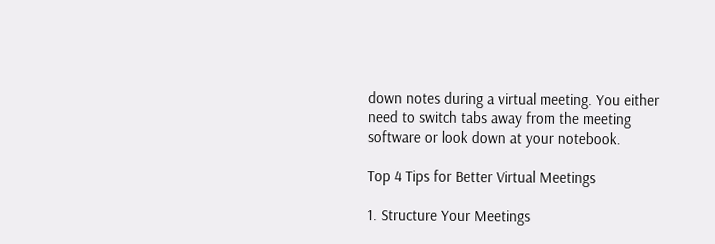down notes during a virtual meeting. You either need to switch tabs away from the meeting software or look down at your notebook.

Top 4 Tips for Better Virtual Meetings

1. Structure Your Meetings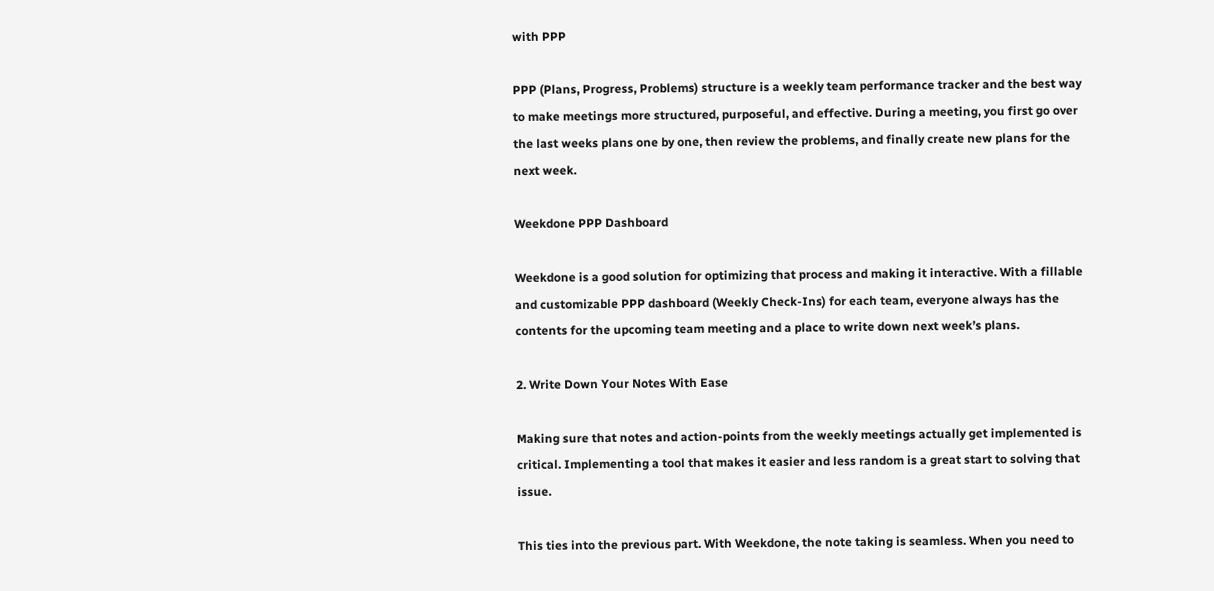with PPP

PPP (Plans, Progress, Problems) structure is a weekly team performance tracker and the best way to make meetings more structured, purposeful, and effective. During a meeting, you first go over the last weeks plans one by one, then review the problems, and finally create new plans for the next week.

Weekdone PPP Dashboard

Weekdone is a good solution for optimizing that process and making it interactive. With a fillable and customizable PPP dashboard (Weekly Check-Ins) for each team, everyone always has the contents for the upcoming team meeting and a place to write down next week’s plans.

2. Write Down Your Notes With Ease

Making sure that notes and action-points from the weekly meetings actually get implemented is critical. Implementing a tool that makes it easier and less random is a great start to solving that issue.

This ties into the previous part. With Weekdone, the note taking is seamless. When you need to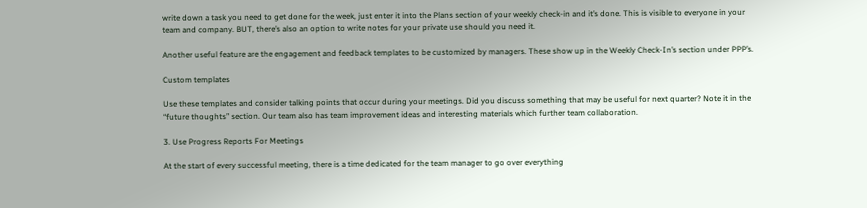write down a task you need to get done for the week, just enter it into the Plans section of your weekly check-in and it’s done. This is visible to everyone in your team and company. BUT, there’s also an option to write notes for your private use should you need it.

Another useful feature are the engagement and feedback templates to be customized by managers. These show up in the Weekly Check-In’s section under PPP’s.

Custom templates

Use these templates and consider talking points that occur during your meetings. Did you discuss something that may be useful for next quarter? Note it in the “future thoughts” section. Our team also has team improvement ideas and interesting materials which further team collaboration.

3. Use Progress Reports For Meetings

At the start of every successful meeting, there is a time dedicated for the team manager to go over everything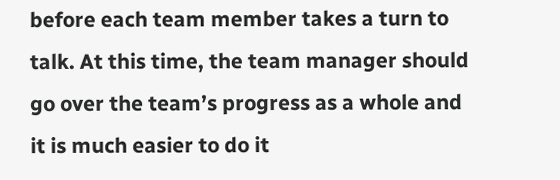before each team member takes a turn to talk. At this time, the team manager should go over the team’s progress as a whole and it is much easier to do it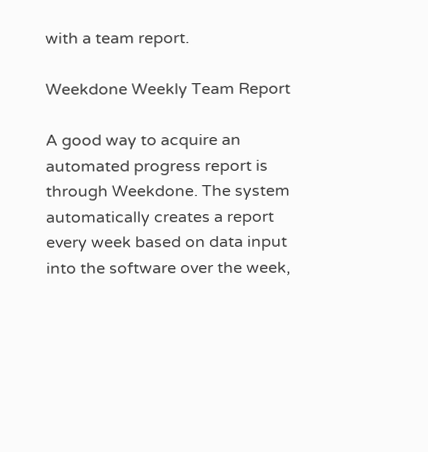with a team report.

Weekdone Weekly Team Report

A good way to acquire an automated progress report is through Weekdone. The system automatically creates a report every week based on data input into the software over the week,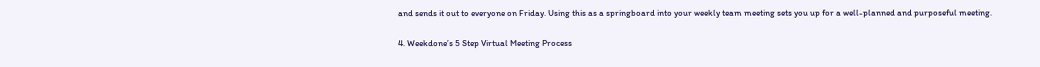and sends it out to everyone on Friday. Using this as a springboard into your weekly team meeting sets you up for a well-planned and purposeful meeting.

4. Weekdone’s 5 Step Virtual Meeting Process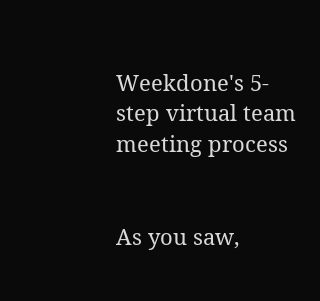Weekdone's 5-step virtual team meeting process


As you saw,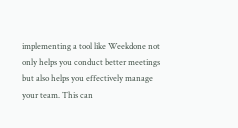implementing a tool like Weekdone not only helps you conduct better meetings but also helps you effectively manage your team. This can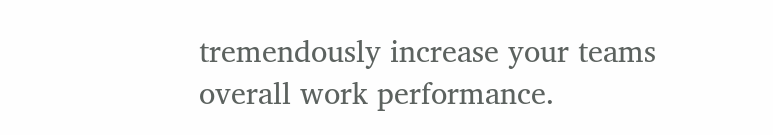tremendously increase your teams overall work performance.